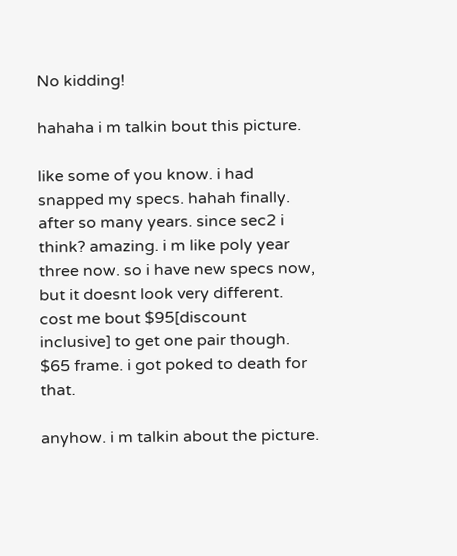No kidding!

hahaha i m talkin bout this picture.

like some of you know. i had snapped my specs. hahah finally. after so many years. since sec2 i think? amazing. i m like poly year three now. so i have new specs now, but it doesnt look very different. cost me bout $95[discount inclusive] to get one pair though. $65 frame. i got poked to death for that.

anyhow. i m talkin about the picture.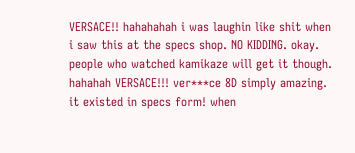VERSACE!! hahahahah i was laughin like shit when i saw this at the specs shop. NO KIDDING. okay. people who watched kamikaze will get it though. hahahah VERSACE!!! ver***ce 8D simply amazing. it existed in specs form! when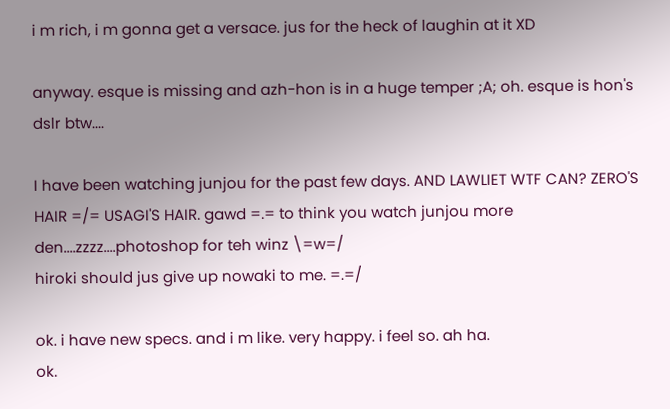i m rich, i m gonna get a versace. jus for the heck of laughin at it XD

anyway. esque is missing and azh-hon is in a huge temper ;A; oh. esque is hon's dslr btw....

I have been watching junjou for the past few days. AND LAWLIET WTF CAN? ZERO'S HAIR =/= USAGI'S HAIR. gawd =.= to think you watch junjou more den....zzzz....photoshop for teh winz \=w=/
hiroki should jus give up nowaki to me. =.=/

ok. i have new specs. and i m like. very happy. i feel so. ah ha.
ok.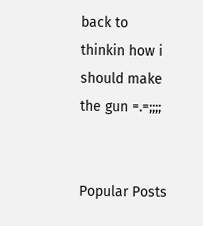back to thinkin how i should make the gun =.=;;;;


Popular Posts